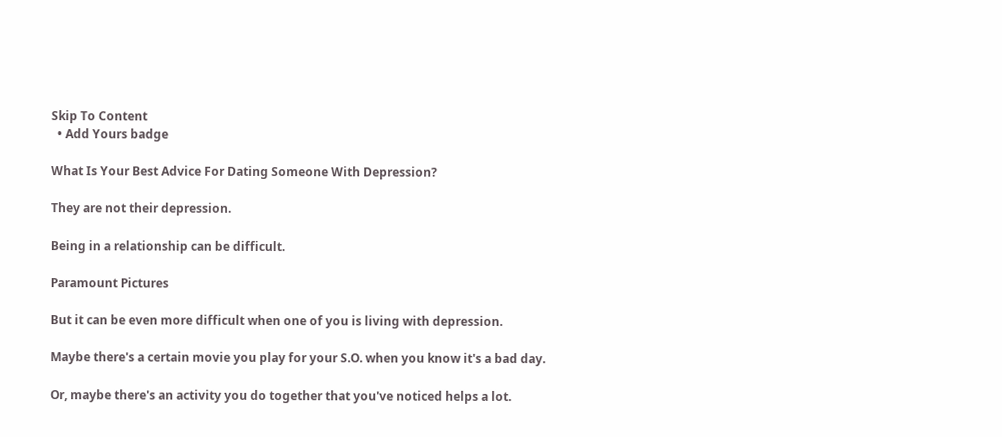Skip To Content
  • Add Yours badge

What Is Your Best Advice For Dating Someone With Depression?

They are not their depression.

Being in a relationship can be difficult.

Paramount Pictures

But it can be even more difficult when one of you is living with depression.

Maybe there's a certain movie you play for your S.O. when you know it's a bad day.

Or, maybe there's an activity you do together that you've noticed helps a lot.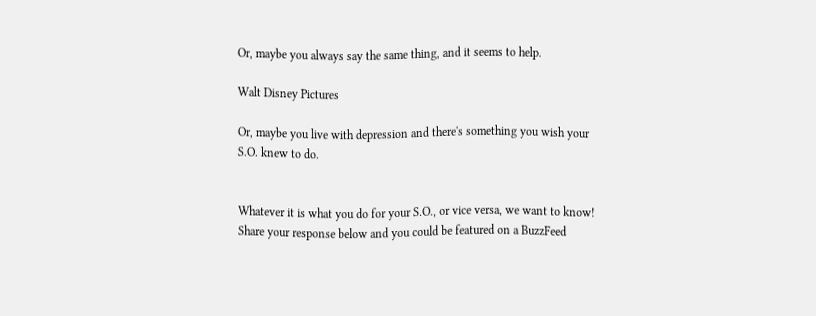Or, maybe you always say the same thing, and it seems to help.

Walt Disney Pictures

Or, maybe you live with depression and there's something you wish your S.O. knew to do.


Whatever it is what you do for your S.O., or vice versa, we want to know! Share your response below and you could be featured on a BuzzFeed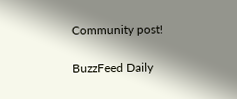Community post!

BuzzFeed Daily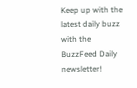Keep up with the latest daily buzz with the BuzzFeed Daily newsletter!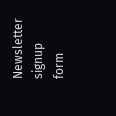Newsletter signup form